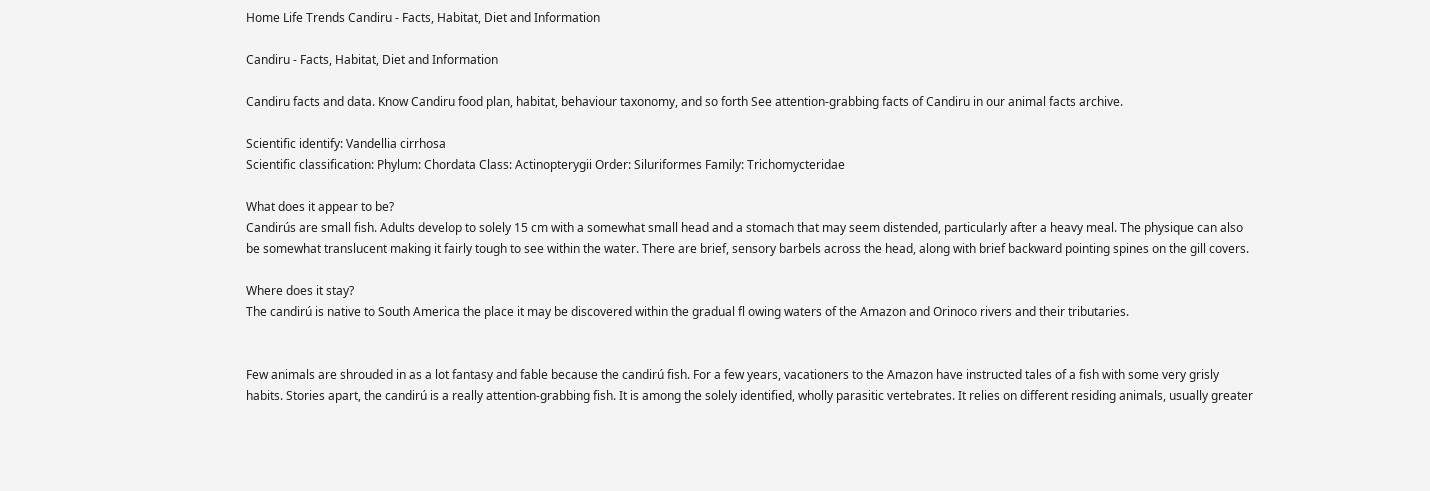Home Life Trends Candiru - Facts, Habitat, Diet and Information

Candiru - Facts, Habitat, Diet and Information

Candiru facts and data. Know Candiru food plan, habitat, behaviour taxonomy, and so forth See attention-grabbing facts of Candiru in our animal facts archive.

Scientific identify: Vandellia cirrhosa
Scientific classification: Phylum: Chordata Class: Actinopterygii Order: Siluriformes Family: Trichomycteridae

What does it appear to be?
Candirús are small fish. Adults develop to solely 15 cm with a somewhat small head and a stomach that may seem distended, particularly after a heavy meal. The physique can also be somewhat translucent making it fairly tough to see within the water. There are brief, sensory barbels across the head, along with brief backward pointing spines on the gill covers.

Where does it stay?
The candirú is native to South America the place it may be discovered within the gradual fl owing waters of the Amazon and Orinoco rivers and their tributaries.


Few animals are shrouded in as a lot fantasy and fable because the candirú fish. For a few years, vacationers to the Amazon have instructed tales of a fish with some very grisly habits. Stories apart, the candirú is a really attention-grabbing fish. It is among the solely identified, wholly parasitic vertebrates. It relies on different residing animals, usually greater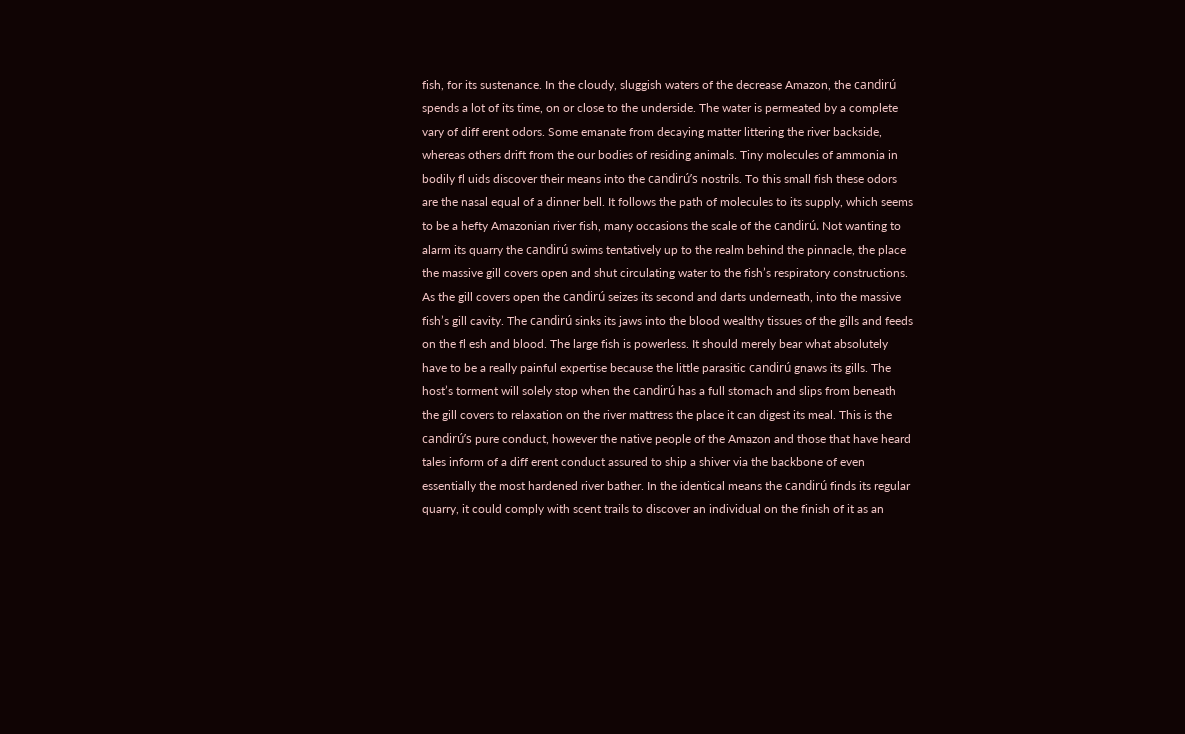fish, for its sustenance. In the cloudy, sluggish waters of the decrease Amazon, the candirú spends a lot of its time, on or close to the underside. The water is permeated by a complete vary of diff erent odors. Some emanate from decaying matter littering the river backside, whereas others drift from the our bodies of residing animals. Tiny molecules of ammonia in bodily fl uids discover their means into the candirú’s nostrils. To this small fish these odors are the nasal equal of a dinner bell. It follows the path of molecules to its supply, which seems to be a hefty Amazonian river fish, many occasions the scale of the candirú. Not wanting to alarm its quarry the candirú swims tentatively up to the realm behind the pinnacle, the place the massive gill covers open and shut circulating water to the fish’s respiratory constructions. As the gill covers open the candirú seizes its second and darts underneath, into the massive fish’s gill cavity. The candirú sinks its jaws into the blood wealthy tissues of the gills and feeds on the fl esh and blood. The large fish is powerless. It should merely bear what absolutely have to be a really painful expertise because the little parasitic candirú gnaws its gills. The host’s torment will solely stop when the candirú has a full stomach and slips from beneath the gill covers to relaxation on the river mattress the place it can digest its meal. This is the candirú’s pure conduct, however the native people of the Amazon and those that have heard tales inform of a diff erent conduct assured to ship a shiver via the backbone of even essentially the most hardened river bather. In the identical means the candirú finds its regular quarry, it could comply with scent trails to discover an individual on the finish of it as an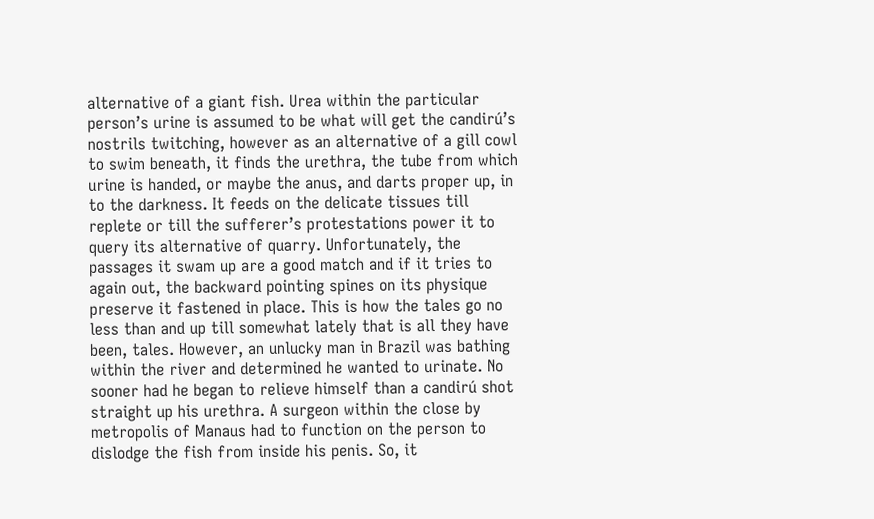alternative of a giant fish. Urea within the particular person’s urine is assumed to be what will get the candirú’s nostrils twitching, however as an alternative of a gill cowl to swim beneath, it finds the urethra, the tube from which urine is handed, or maybe the anus, and darts proper up, in to the darkness. It feeds on the delicate tissues till replete or till the sufferer’s protestations power it to query its alternative of quarry. Unfortunately, the passages it swam up are a good match and if it tries to again out, the backward pointing spines on its physique preserve it fastened in place. This is how the tales go no less than and up till somewhat lately that is all they have been, tales. However, an unlucky man in Brazil was bathing within the river and determined he wanted to urinate. No sooner had he began to relieve himself than a candirú shot straight up his urethra. A surgeon within the close by metropolis of Manaus had to function on the person to dislodge the fish from inside his penis. So, it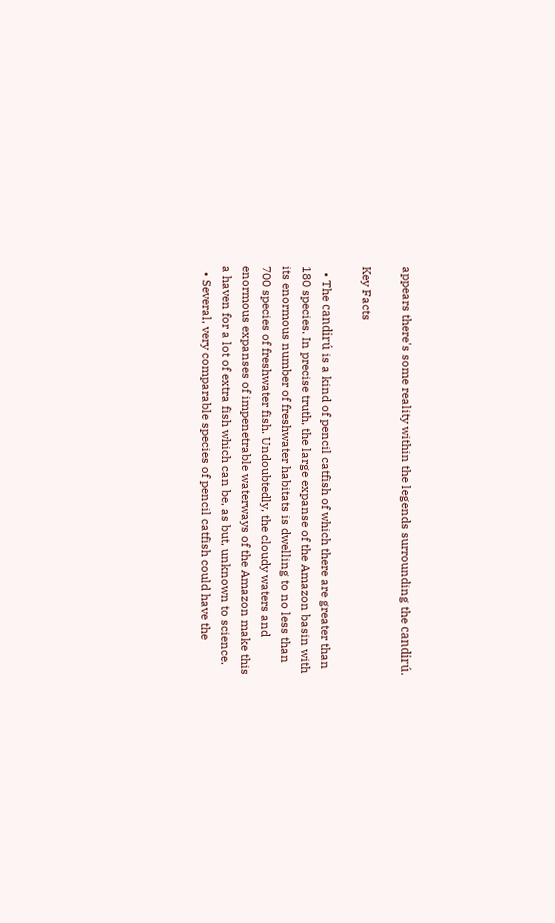appears there's some reality within the legends surrounding the candirú.

Key Facts

  • The candirú is a kind of pencil catfish of which there are greater than 180 species. In precise truth, the large expanse of the Amazon basin with its enormous number of freshwater habitats is dwelling to no less than 700 species of freshwater fish. Undoubtedly, the cloudy waters and enormous expanses of impenetrable waterways of the Amazon make this a haven for a lot of extra fish which can be, as but, unknown to science.
  • Several, very comparable species of pencil catfish could have the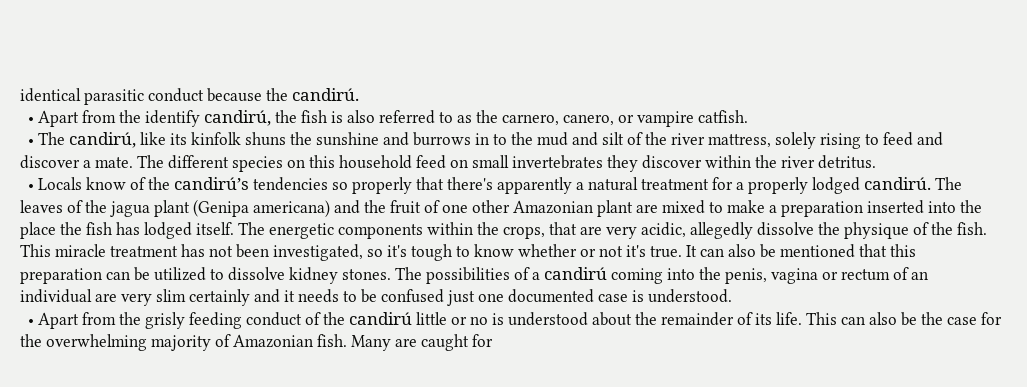identical parasitic conduct because the candirú.
  • Apart from the identify candirú, the fish is also referred to as the carnero, canero, or vampire catfish.
  • The candirú, like its kinfolk shuns the sunshine and burrows in to the mud and silt of the river mattress, solely rising to feed and discover a mate. The different species on this household feed on small invertebrates they discover within the river detritus.
  • Locals know of the candirú’s tendencies so properly that there's apparently a natural treatment for a properly lodged candirú. The leaves of the jagua plant (Genipa americana) and the fruit of one other Amazonian plant are mixed to make a preparation inserted into the place the fish has lodged itself. The energetic components within the crops, that are very acidic, allegedly dissolve the physique of the fish. This miracle treatment has not been investigated, so it's tough to know whether or not it's true. It can also be mentioned that this preparation can be utilized to dissolve kidney stones. The possibilities of a candirú coming into the penis, vagina or rectum of an individual are very slim certainly and it needs to be confused just one documented case is understood.
  • Apart from the grisly feeding conduct of the candirú little or no is understood about the remainder of its life. This can also be the case for the overwhelming majority of Amazonian fish. Many are caught for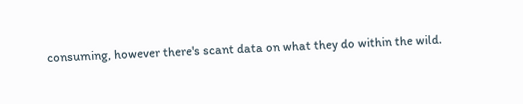consuming, however there's scant data on what they do within the wild.